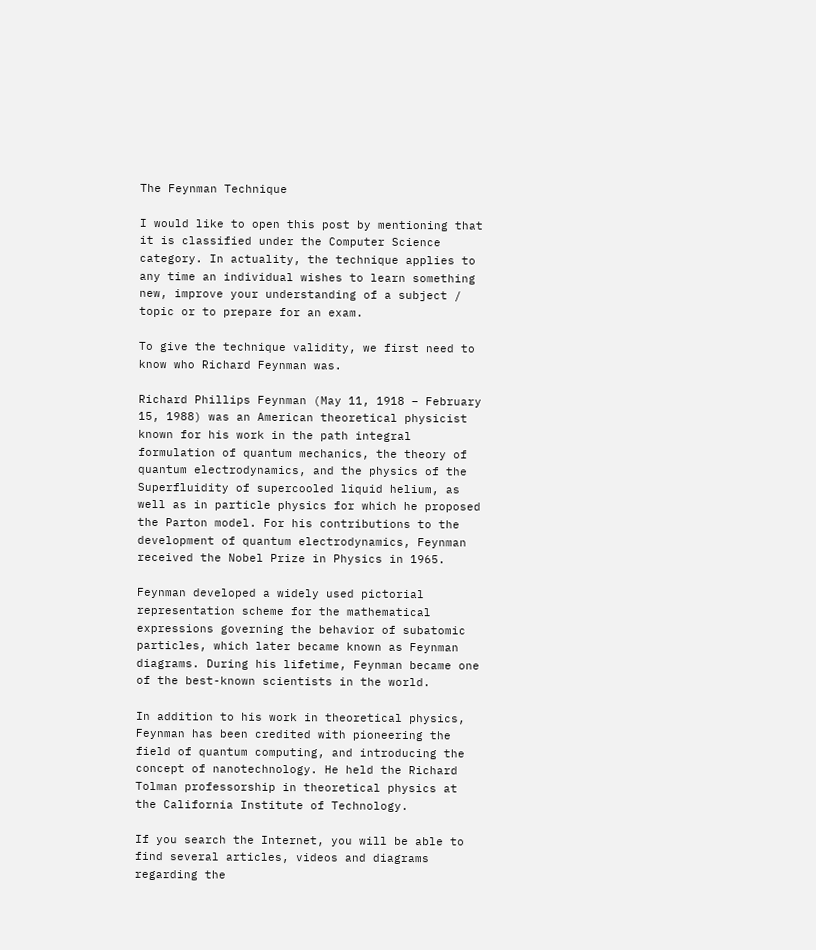The Feynman Technique

I would like to open this post by mentioning that it is classified under the Computer Science category. In actuality, the technique applies to any time an individual wishes to learn something new, improve your understanding of a subject / topic or to prepare for an exam.

To give the technique validity, we first need to know who Richard Feynman was.

Richard Phillips Feynman (May 11, 1918 – February 15, 1988) was an American theoretical physicist known for his work in the path integral formulation of quantum mechanics, the theory of quantum electrodynamics, and the physics of the Superfluidity of supercooled liquid helium, as well as in particle physics for which he proposed the Parton model. For his contributions to the development of quantum electrodynamics, Feynman received the Nobel Prize in Physics in 1965.

Feynman developed a widely used pictorial representation scheme for the mathematical expressions governing the behavior of subatomic particles, which later became known as Feynman diagrams. During his lifetime, Feynman became one of the best-known scientists in the world.

In addition to his work in theoretical physics, Feynman has been credited with pioneering the field of quantum computing, and introducing the concept of nanotechnology. He held the Richard Tolman professorship in theoretical physics at the California Institute of Technology.

If you search the Internet, you will be able to find several articles, videos and diagrams regarding the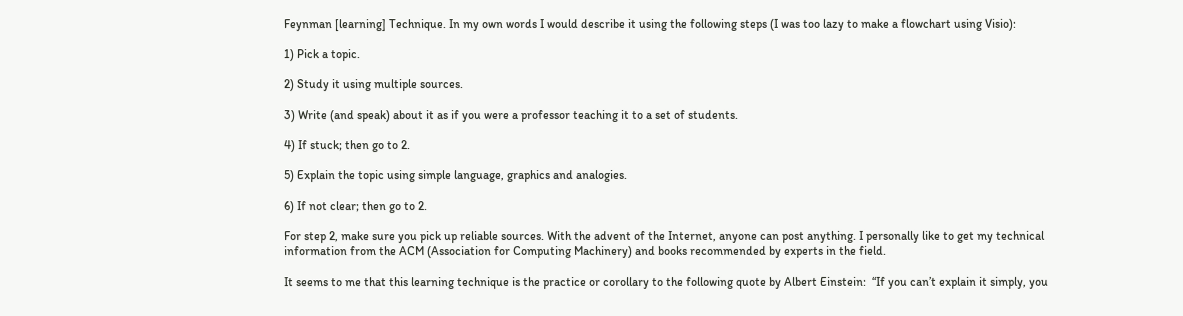Feynman [learning] Technique. In my own words I would describe it using the following steps (I was too lazy to make a flowchart using Visio):

1) Pick a topic.

2) Study it using multiple sources.

3) Write (and speak) about it as if you were a professor teaching it to a set of students.

4) If stuck; then go to 2.

5) Explain the topic using simple language, graphics and analogies.

6) If not clear; then go to 2.

For step 2, make sure you pick up reliable sources. With the advent of the Internet, anyone can post anything. I personally like to get my technical information from the ACM (Association for Computing Machinery) and books recommended by experts in the field.

It seems to me that this learning technique is the practice or corollary to the following quote by Albert Einstein:  “If you can’t explain it simply, you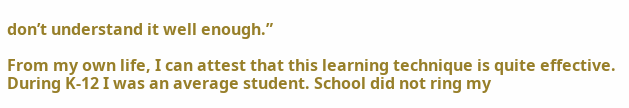don’t understand it well enough.”

From my own life, I can attest that this learning technique is quite effective. During K-12 I was an average student. School did not ring my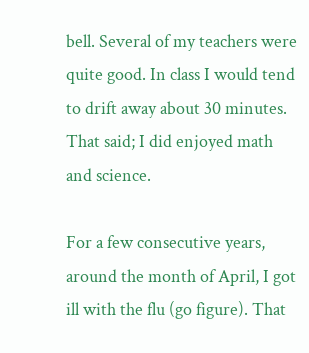bell. Several of my teachers were quite good. In class I would tend to drift away about 30 minutes. That said; I did enjoyed math and science.

For a few consecutive years, around the month of April, I got ill with the flu (go figure). That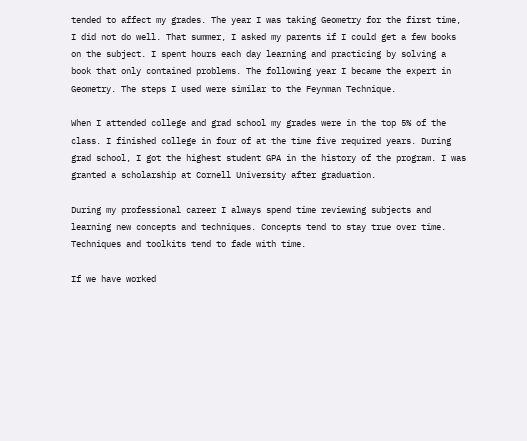tended to affect my grades. The year I was taking Geometry for the first time, I did not do well. That summer, I asked my parents if I could get a few books on the subject. I spent hours each day learning and practicing by solving a book that only contained problems. The following year I became the expert in Geometry. The steps I used were similar to the Feynman Technique.

When I attended college and grad school my grades were in the top 5% of the class. I finished college in four of at the time five required years. During grad school, I got the highest student GPA in the history of the program. I was granted a scholarship at Cornell University after graduation.

During my professional career I always spend time reviewing subjects and learning new concepts and techniques. Concepts tend to stay true over time. Techniques and toolkits tend to fade with time.

If we have worked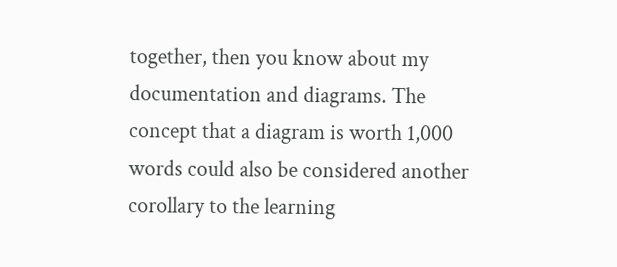together, then you know about my documentation and diagrams. The concept that a diagram is worth 1,000 words could also be considered another corollary to the learning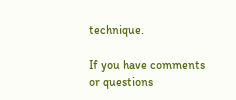technique.

If you have comments or questions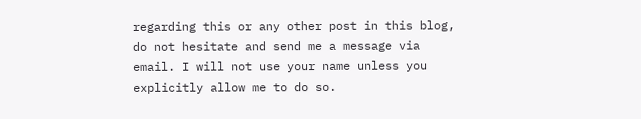regarding this or any other post in this blog, do not hesitate and send me a message via email. I will not use your name unless you explicitly allow me to do so.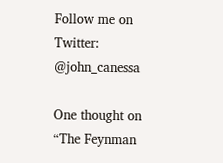Follow me on Twitter: @john_canessa

One thought on “The Feynman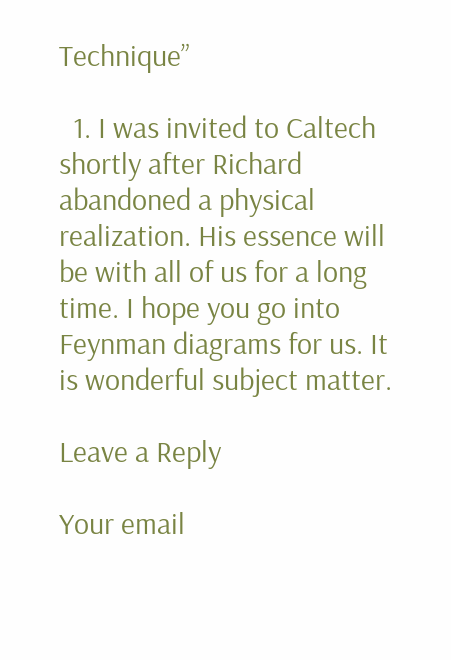Technique”

  1. I was invited to Caltech shortly after Richard abandoned a physical realization. His essence will be with all of us for a long time. I hope you go into Feynman diagrams for us. It is wonderful subject matter.

Leave a Reply

Your email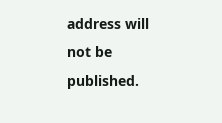address will not be published.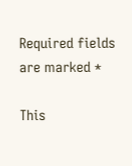Required fields are marked *

This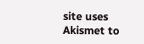site uses Akismet to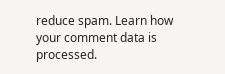reduce spam. Learn how your comment data is processed.